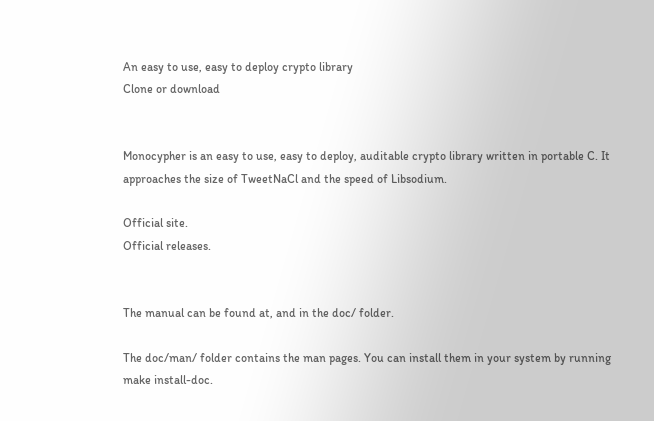An easy to use, easy to deploy crypto library
Clone or download


Monocypher is an easy to use, easy to deploy, auditable crypto library written in portable C. It approaches the size of TweetNaCl and the speed of Libsodium.

Official site.
Official releases.


The manual can be found at, and in the doc/ folder.

The doc/man/ folder contains the man pages. You can install them in your system by running make install-doc.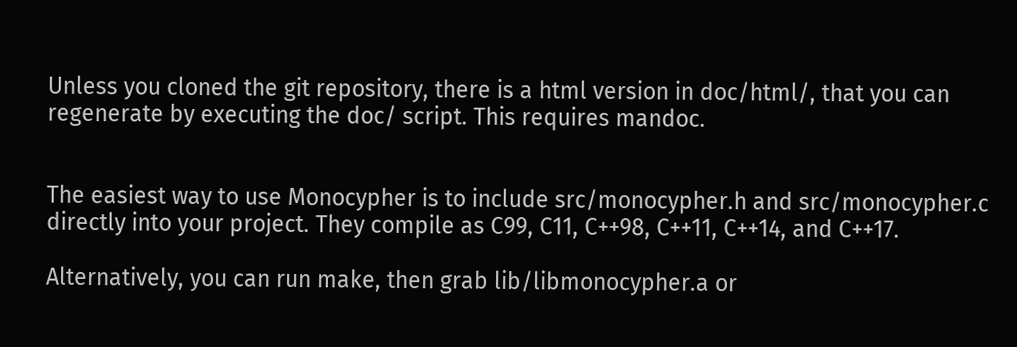Unless you cloned the git repository, there is a html version in doc/html/, that you can regenerate by executing the doc/ script. This requires mandoc.


The easiest way to use Monocypher is to include src/monocypher.h and src/monocypher.c directly into your project. They compile as C99, C11, C++98, C++11, C++14, and C++17.

Alternatively, you can run make, then grab lib/libmonocypher.a or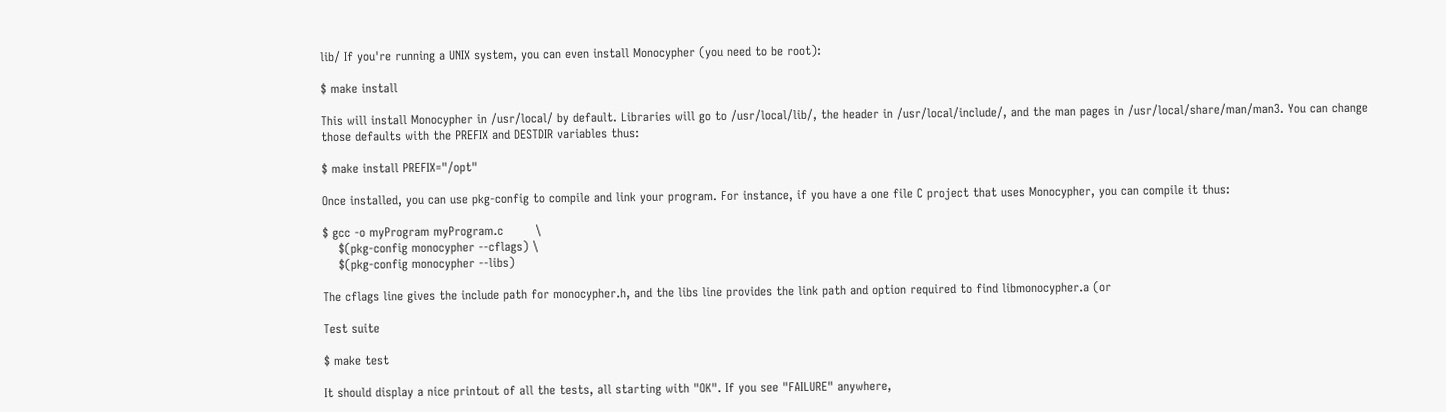lib/ If you're running a UNIX system, you can even install Monocypher (you need to be root):

$ make install

This will install Monocypher in /usr/local/ by default. Libraries will go to /usr/local/lib/, the header in /usr/local/include/, and the man pages in /usr/local/share/man/man3. You can change those defaults with the PREFIX and DESTDIR variables thus:

$ make install PREFIX="/opt"

Once installed, you can use pkg-config to compile and link your program. For instance, if you have a one file C project that uses Monocypher, you can compile it thus:

$ gcc -o myProgram myProgram.c        \
    $(pkg-config monocypher --cflags) \
    $(pkg-config monocypher --libs)

The cflags line gives the include path for monocypher.h, and the libs line provides the link path and option required to find libmonocypher.a (or

Test suite

$ make test

It should display a nice printout of all the tests, all starting with "OK". If you see "FAILURE" anywhere,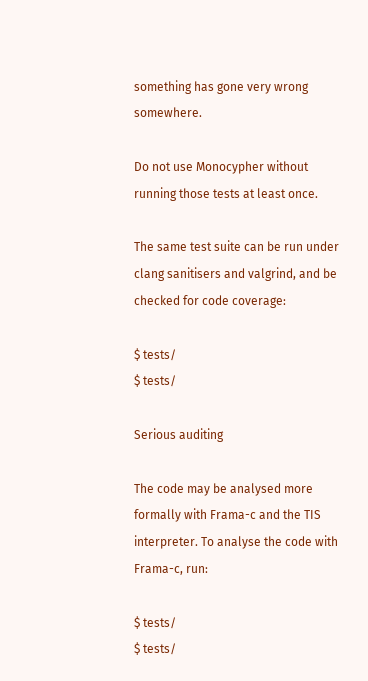something has gone very wrong somewhere.

Do not use Monocypher without running those tests at least once.

The same test suite can be run under clang sanitisers and valgrind, and be checked for code coverage:

$ tests/
$ tests/

Serious auditing

The code may be analysed more formally with Frama-c and the TIS interpreter. To analyse the code with Frama-c, run:

$ tests/
$ tests/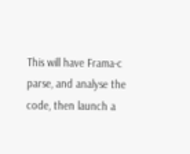This will have Frama-c parse, and analyse the code, then launch a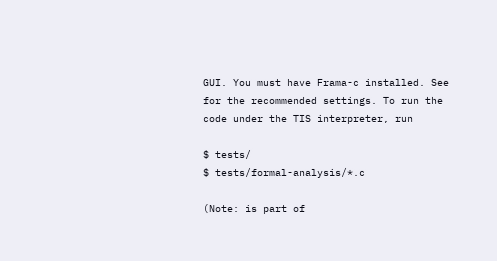GUI. You must have Frama-c installed. See for the recommended settings. To run the code under the TIS interpreter, run

$ tests/
$ tests/formal-analysis/*.c

(Note: is part of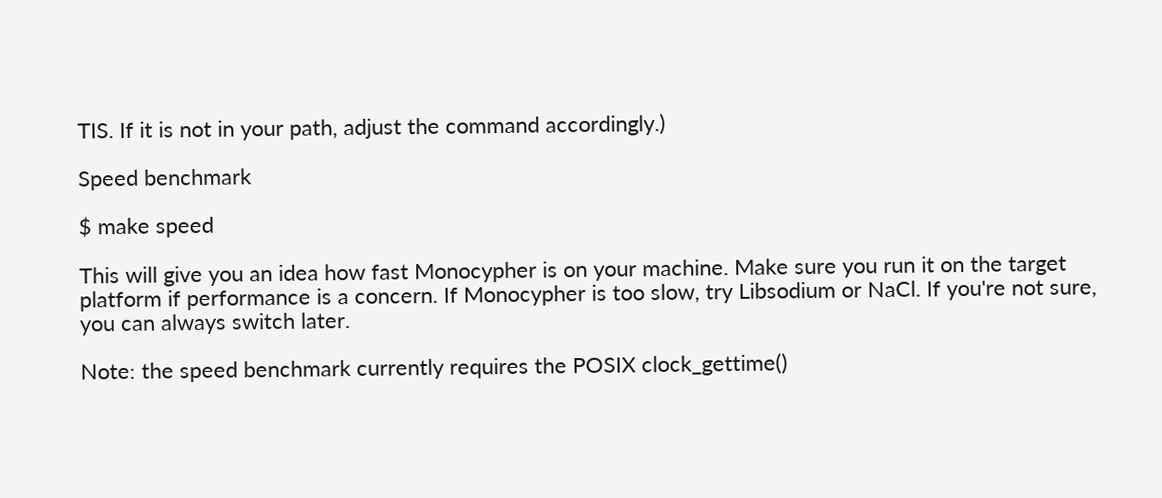TIS. If it is not in your path, adjust the command accordingly.)

Speed benchmark

$ make speed

This will give you an idea how fast Monocypher is on your machine. Make sure you run it on the target platform if performance is a concern. If Monocypher is too slow, try Libsodium or NaCl. If you're not sure, you can always switch later.

Note: the speed benchmark currently requires the POSIX clock_gettime()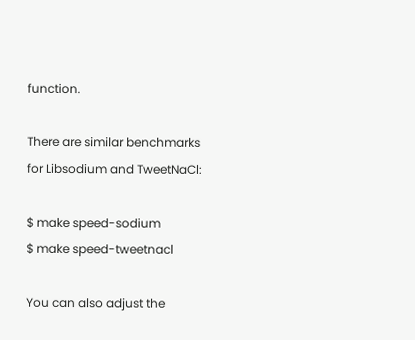function.

There are similar benchmarks for Libsodium and TweetNaCl:

$ make speed-sodium
$ make speed-tweetnacl

You can also adjust the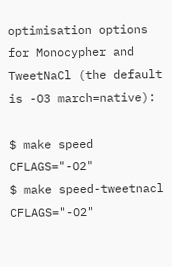optimisation options for Monocypher and TweetNaCl (the default is -O3 march=native):

$ make speed           CFLAGS="-O2"
$ make speed-tweetnacl CFLAGS="-O2"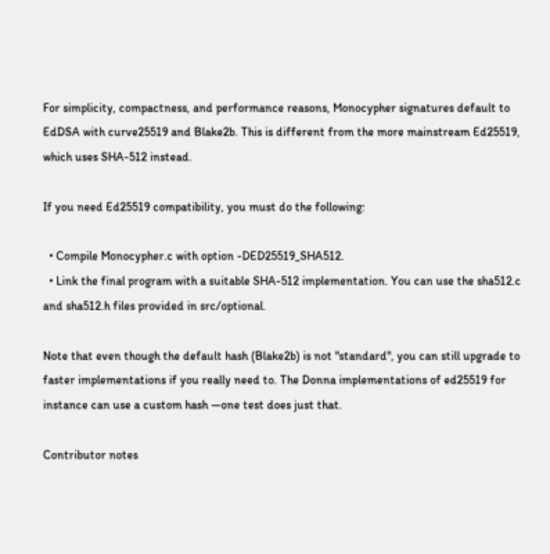For simplicity, compactness, and performance reasons, Monocypher signatures default to EdDSA with curve25519 and Blake2b. This is different from the more mainstream Ed25519, which uses SHA-512 instead.

If you need Ed25519 compatibility, you must do the following:

  • Compile Monocypher.c with option -DED25519_SHA512.
  • Link the final program with a suitable SHA-512 implementation. You can use the sha512.c and sha512.h files provided in src/optional.

Note that even though the default hash (Blake2b) is not "standard", you can still upgrade to faster implementations if you really need to. The Donna implementations of ed25519 for instance can use a custom hash —one test does just that.

Contributor notes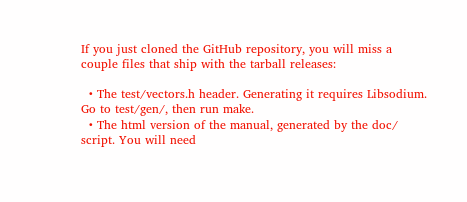If you just cloned the GitHub repository, you will miss a couple files that ship with the tarball releases:

  • The test/vectors.h header. Generating it requires Libsodium. Go to test/gen/, then run make.
  • The html version of the manual, generated by the doc/ script. You will need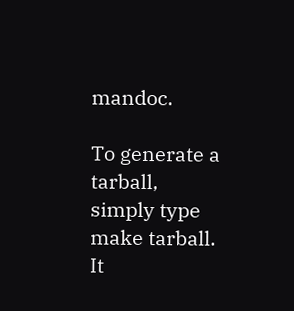mandoc.

To generate a tarball, simply type make tarball. It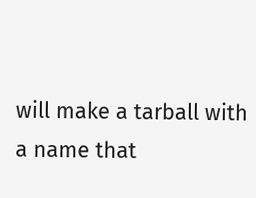will make a tarball with a name that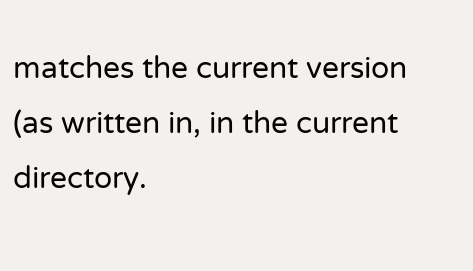matches the current version (as written in, in the current directory.